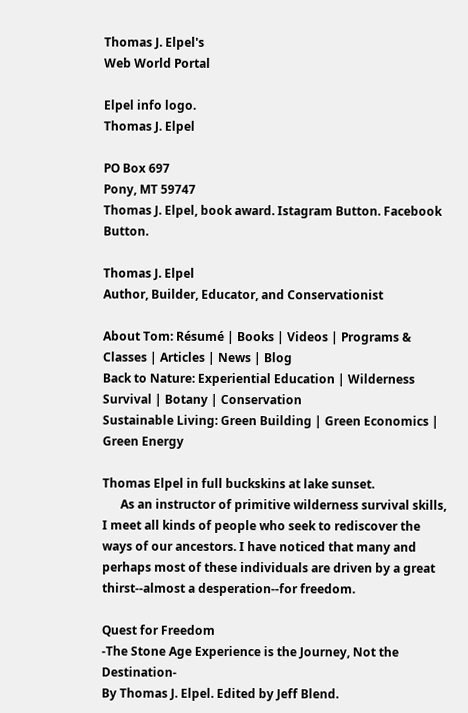Thomas J. Elpel's
Web World Portal

Elpel info logo.
Thomas J. Elpel

PO Box 697
Pony, MT 59747
Thomas J. Elpel, book award. Istagram Button. Facebook Button.

Thomas J. Elpel
Author, Builder, Educator, and Conservationist

About Tom: Résumé | Books | Videos | Programs & Classes | Articles | News | Blog
Back to Nature: Experiential Education | Wilderness Survival | Botany | Conservation
Sustainable Living: Green Building | Green Economics | Green Energy

Thomas Elpel in full buckskins at lake sunset.
      As an instructor of primitive wilderness survival skills, I meet all kinds of people who seek to rediscover the ways of our ancestors. I have noticed that many and perhaps most of these individuals are driven by a great thirst--almost a desperation--for freedom.

Quest for Freedom
-The Stone Age Experience is the Journey, Not the Destination-
By Thomas J. Elpel. Edited by Jeff Blend.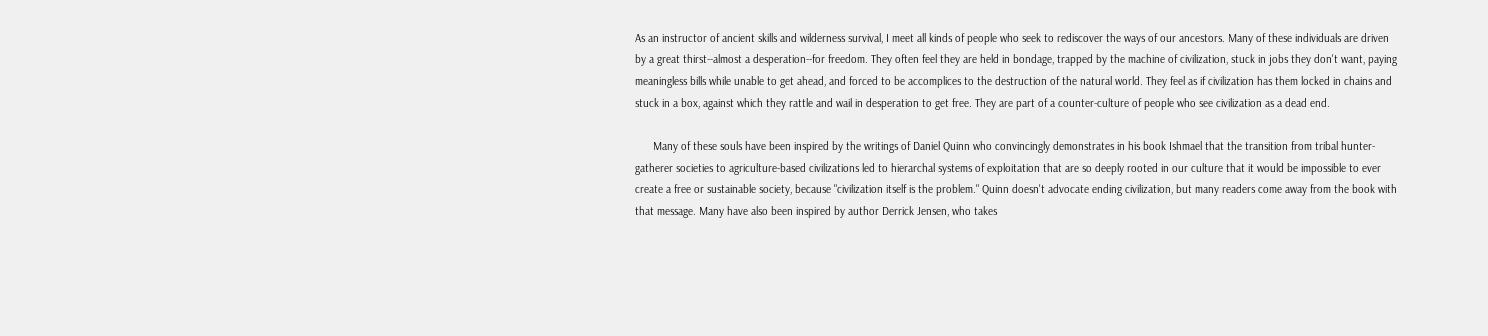As an instructor of ancient skills and wilderness survival, I meet all kinds of people who seek to rediscover the ways of our ancestors. Many of these individuals are driven by a great thirst--almost a desperation--for freedom. They often feel they are held in bondage, trapped by the machine of civilization, stuck in jobs they don't want, paying meaningless bills while unable to get ahead, and forced to be accomplices to the destruction of the natural world. They feel as if civilization has them locked in chains and stuck in a box, against which they rattle and wail in desperation to get free. They are part of a counter-culture of people who see civilization as a dead end.

      Many of these souls have been inspired by the writings of Daniel Quinn who convincingly demonstrates in his book Ishmael that the transition from tribal hunter-gatherer societies to agriculture-based civilizations led to hierarchal systems of exploitation that are so deeply rooted in our culture that it would be impossible to ever create a free or sustainable society, because "civilization itself is the problem." Quinn doesn't advocate ending civilization, but many readers come away from the book with that message. Many have also been inspired by author Derrick Jensen, who takes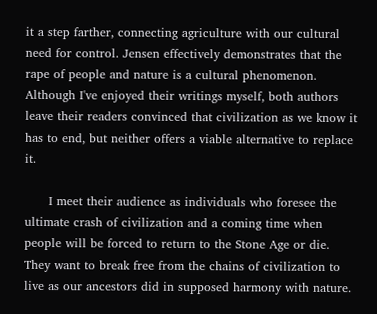it a step farther, connecting agriculture with our cultural need for control. Jensen effectively demonstrates that the rape of people and nature is a cultural phenomenon. Although I've enjoyed their writings myself, both authors leave their readers convinced that civilization as we know it has to end, but neither offers a viable alternative to replace it.

      I meet their audience as individuals who foresee the ultimate crash of civilization and a coming time when people will be forced to return to the Stone Age or die. They want to break free from the chains of civilization to live as our ancestors did in supposed harmony with nature.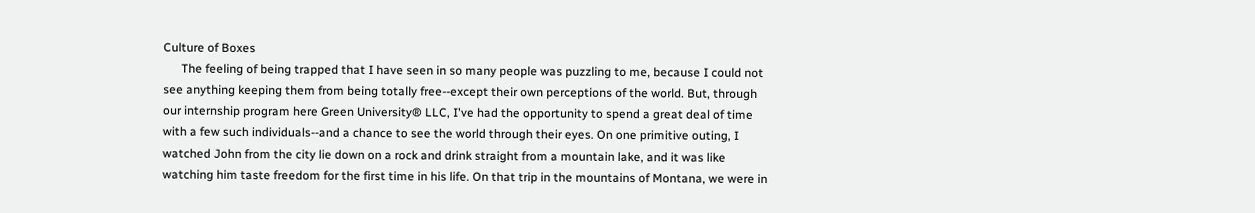Culture of Boxes
      The feeling of being trapped that I have seen in so many people was puzzling to me, because I could not see anything keeping them from being totally free--except their own perceptions of the world. But, through our internship program here Green University® LLC, I've had the opportunity to spend a great deal of time with a few such individuals--and a chance to see the world through their eyes. On one primitive outing, I watched John from the city lie down on a rock and drink straight from a mountain lake, and it was like watching him taste freedom for the first time in his life. On that trip in the mountains of Montana, we were in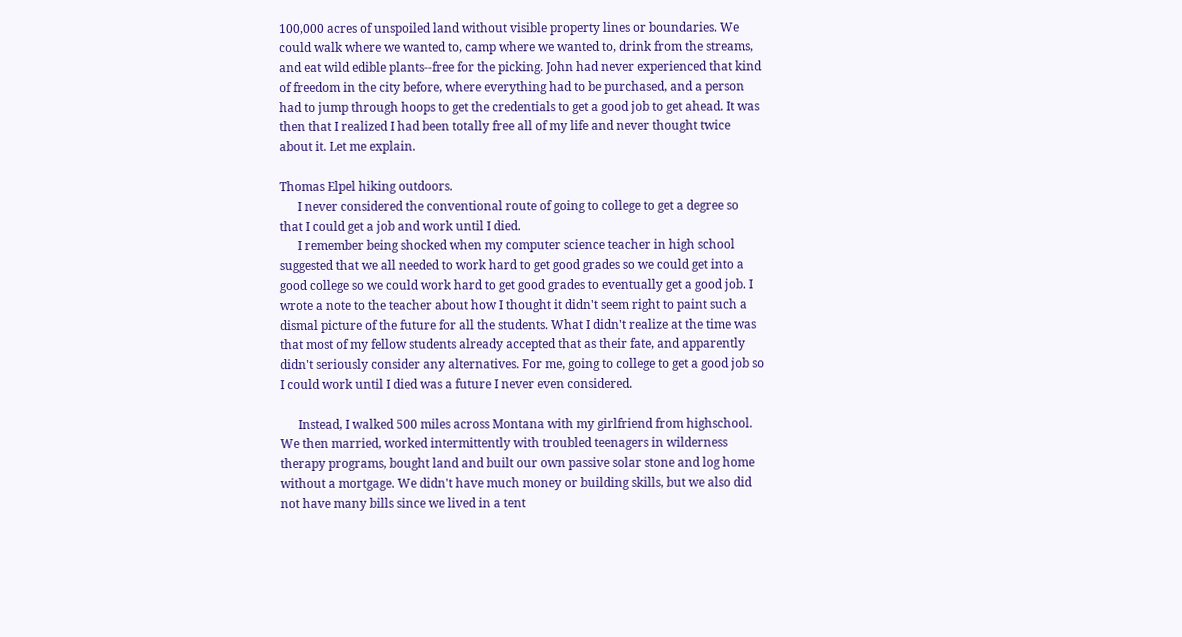100,000 acres of unspoiled land without visible property lines or boundaries. We could walk where we wanted to, camp where we wanted to, drink from the streams, and eat wild edible plants--free for the picking. John had never experienced that kind of freedom in the city before, where everything had to be purchased, and a person had to jump through hoops to get the credentials to get a good job to get ahead. It was then that I realized I had been totally free all of my life and never thought twice about it. Let me explain.

Thomas Elpel hiking outdoors.
      I never considered the conventional route of going to college to get a degree so that I could get a job and work until I died.
      I remember being shocked when my computer science teacher in high school suggested that we all needed to work hard to get good grades so we could get into a good college so we could work hard to get good grades to eventually get a good job. I wrote a note to the teacher about how I thought it didn't seem right to paint such a dismal picture of the future for all the students. What I didn't realize at the time was that most of my fellow students already accepted that as their fate, and apparently didn't seriously consider any alternatives. For me, going to college to get a good job so I could work until I died was a future I never even considered.

      Instead, I walked 500 miles across Montana with my girlfriend from highschool. We then married, worked intermittently with troubled teenagers in wilderness therapy programs, bought land and built our own passive solar stone and log home without a mortgage. We didn't have much money or building skills, but we also did not have many bills since we lived in a tent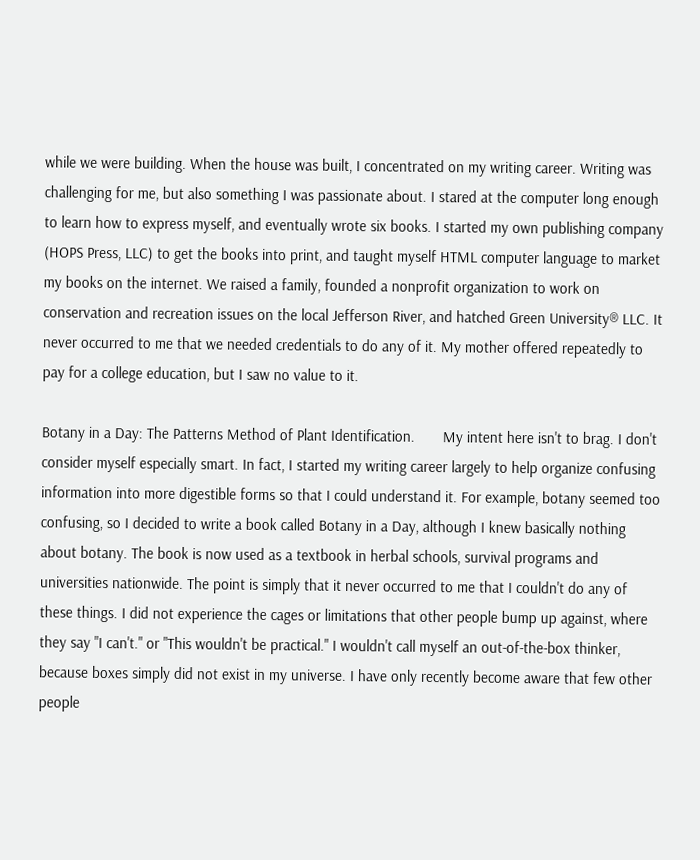while we were building. When the house was built, I concentrated on my writing career. Writing was challenging for me, but also something I was passionate about. I stared at the computer long enough to learn how to express myself, and eventually wrote six books. I started my own publishing company (HOPS Press, LLC) to get the books into print, and taught myself HTML computer language to market my books on the internet. We raised a family, founded a nonprofit organization to work on conservation and recreation issues on the local Jefferson River, and hatched Green University® LLC. It never occurred to me that we needed credentials to do any of it. My mother offered repeatedly to pay for a college education, but I saw no value to it.

Botany in a Day: The Patterns Method of Plant Identification.       My intent here isn't to brag. I don't consider myself especially smart. In fact, I started my writing career largely to help organize confusing information into more digestible forms so that I could understand it. For example, botany seemed too confusing, so I decided to write a book called Botany in a Day, although I knew basically nothing about botany. The book is now used as a textbook in herbal schools, survival programs and universities nationwide. The point is simply that it never occurred to me that I couldn't do any of these things. I did not experience the cages or limitations that other people bump up against, where they say "I can't." or "This wouldn't be practical." I wouldn't call myself an out-of-the-box thinker, because boxes simply did not exist in my universe. I have only recently become aware that few other people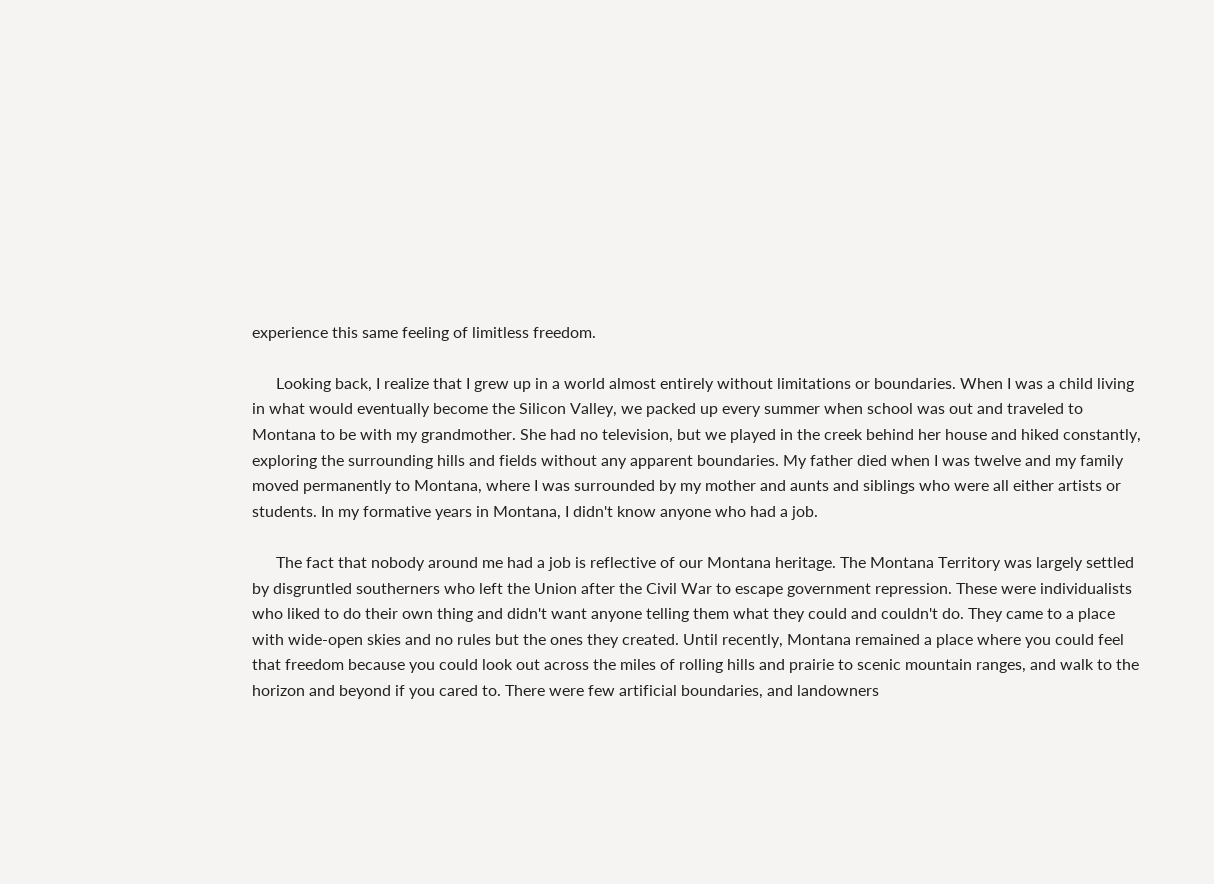experience this same feeling of limitless freedom.

      Looking back, I realize that I grew up in a world almost entirely without limitations or boundaries. When I was a child living in what would eventually become the Silicon Valley, we packed up every summer when school was out and traveled to Montana to be with my grandmother. She had no television, but we played in the creek behind her house and hiked constantly, exploring the surrounding hills and fields without any apparent boundaries. My father died when I was twelve and my family moved permanently to Montana, where I was surrounded by my mother and aunts and siblings who were all either artists or students. In my formative years in Montana, I didn't know anyone who had a job.

      The fact that nobody around me had a job is reflective of our Montana heritage. The Montana Territory was largely settled by disgruntled southerners who left the Union after the Civil War to escape government repression. These were individualists who liked to do their own thing and didn't want anyone telling them what they could and couldn't do. They came to a place with wide-open skies and no rules but the ones they created. Until recently, Montana remained a place where you could feel that freedom because you could look out across the miles of rolling hills and prairie to scenic mountain ranges, and walk to the horizon and beyond if you cared to. There were few artificial boundaries, and landowners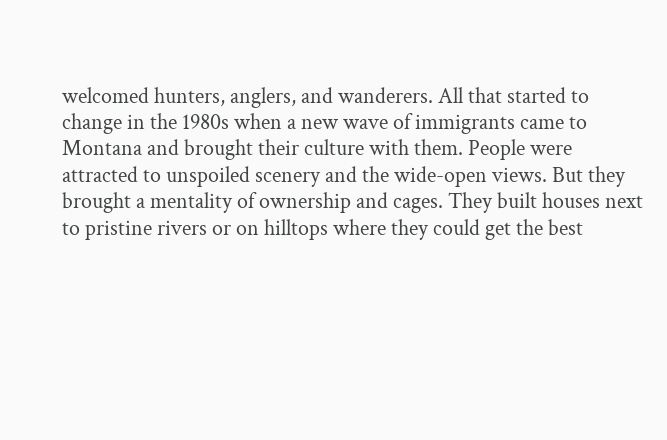welcomed hunters, anglers, and wanderers. All that started to change in the 1980s when a new wave of immigrants came to Montana and brought their culture with them. People were attracted to unspoiled scenery and the wide-open views. But they brought a mentality of ownership and cages. They built houses next to pristine rivers or on hilltops where they could get the best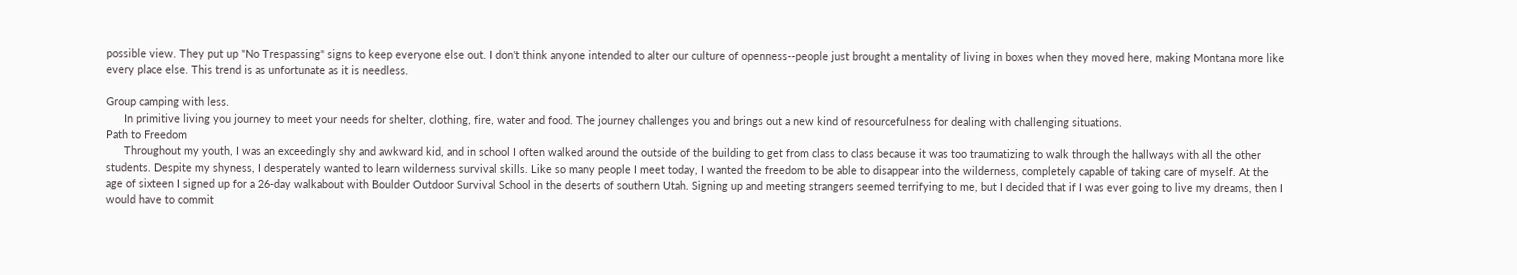possible view. They put up "No Trespassing" signs to keep everyone else out. I don't think anyone intended to alter our culture of openness--people just brought a mentality of living in boxes when they moved here, making Montana more like every place else. This trend is as unfortunate as it is needless.

Group camping with less.
      In primitive living you journey to meet your needs for shelter, clothing, fire, water and food. The journey challenges you and brings out a new kind of resourcefulness for dealing with challenging situations.
Path to Freedom
      Throughout my youth, I was an exceedingly shy and awkward kid, and in school I often walked around the outside of the building to get from class to class because it was too traumatizing to walk through the hallways with all the other students. Despite my shyness, I desperately wanted to learn wilderness survival skills. Like so many people I meet today, I wanted the freedom to be able to disappear into the wilderness, completely capable of taking care of myself. At the age of sixteen I signed up for a 26-day walkabout with Boulder Outdoor Survival School in the deserts of southern Utah. Signing up and meeting strangers seemed terrifying to me, but I decided that if I was ever going to live my dreams, then I would have to commit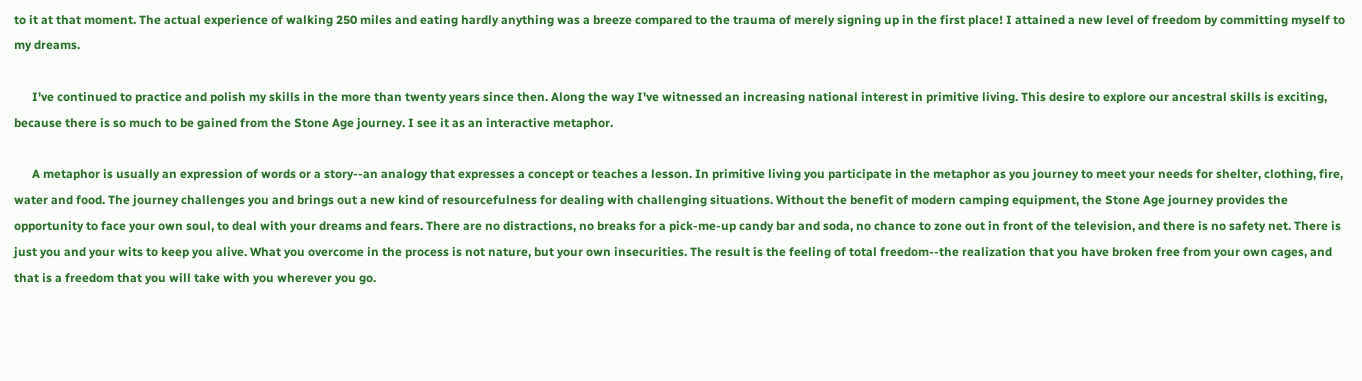to it at that moment. The actual experience of walking 250 miles and eating hardly anything was a breeze compared to the trauma of merely signing up in the first place! I attained a new level of freedom by committing myself to my dreams.

      I've continued to practice and polish my skills in the more than twenty years since then. Along the way I've witnessed an increasing national interest in primitive living. This desire to explore our ancestral skills is exciting, because there is so much to be gained from the Stone Age journey. I see it as an interactive metaphor.

      A metaphor is usually an expression of words or a story--an analogy that expresses a concept or teaches a lesson. In primitive living you participate in the metaphor as you journey to meet your needs for shelter, clothing, fire, water and food. The journey challenges you and brings out a new kind of resourcefulness for dealing with challenging situations. Without the benefit of modern camping equipment, the Stone Age journey provides the opportunity to face your own soul, to deal with your dreams and fears. There are no distractions, no breaks for a pick-me-up candy bar and soda, no chance to zone out in front of the television, and there is no safety net. There is just you and your wits to keep you alive. What you overcome in the process is not nature, but your own insecurities. The result is the feeling of total freedom--the realization that you have broken free from your own cages, and that is a freedom that you will take with you wherever you go.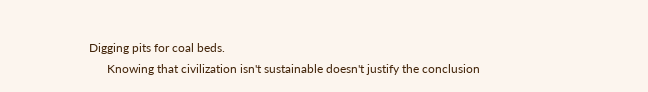Digging pits for coal beds.
      Knowing that civilization isn't sustainable doesn't justify the conclusion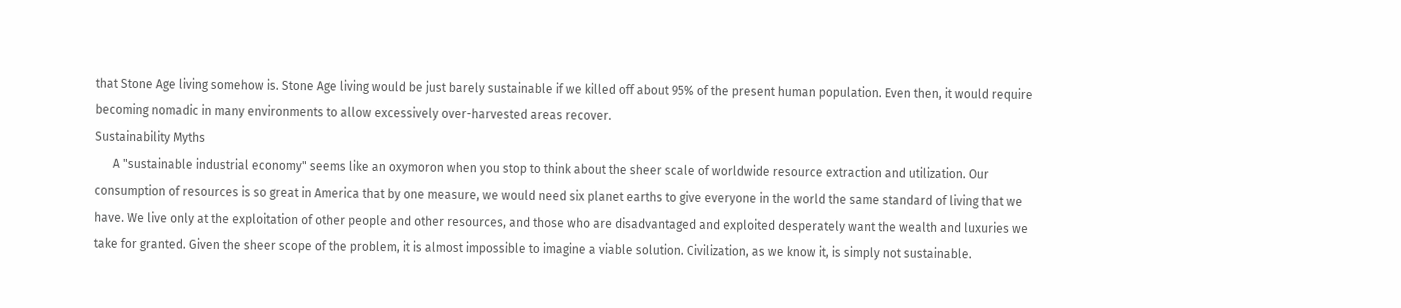that Stone Age living somehow is. Stone Age living would be just barely sustainable if we killed off about 95% of the present human population. Even then, it would require becoming nomadic in many environments to allow excessively over-harvested areas recover.
Sustainability Myths
      A "sustainable industrial economy" seems like an oxymoron when you stop to think about the sheer scale of worldwide resource extraction and utilization. Our consumption of resources is so great in America that by one measure, we would need six planet earths to give everyone in the world the same standard of living that we have. We live only at the exploitation of other people and other resources, and those who are disadvantaged and exploited desperately want the wealth and luxuries we take for granted. Given the sheer scope of the problem, it is almost impossible to imagine a viable solution. Civilization, as we know it, is simply not sustainable.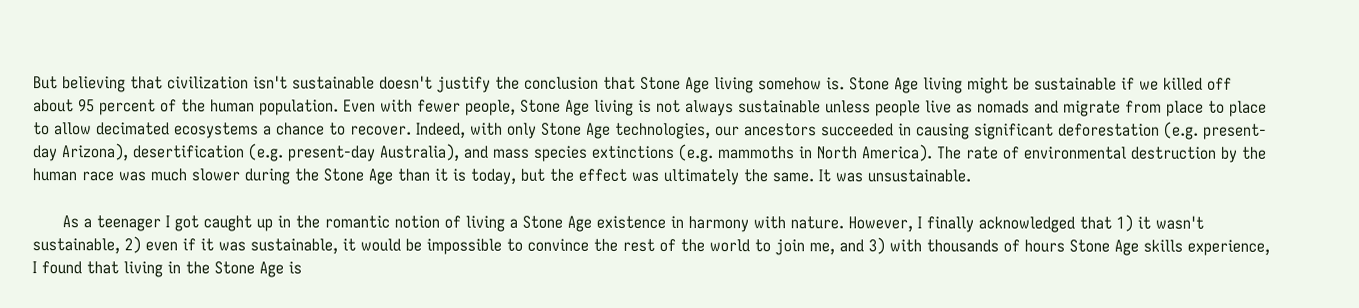But believing that civilization isn't sustainable doesn't justify the conclusion that Stone Age living somehow is. Stone Age living might be sustainable if we killed off about 95 percent of the human population. Even with fewer people, Stone Age living is not always sustainable unless people live as nomads and migrate from place to place to allow decimated ecosystems a chance to recover. Indeed, with only Stone Age technologies, our ancestors succeeded in causing significant deforestation (e.g. present-day Arizona), desertification (e.g. present-day Australia), and mass species extinctions (e.g. mammoths in North America). The rate of environmental destruction by the human race was much slower during the Stone Age than it is today, but the effect was ultimately the same. It was unsustainable.

      As a teenager I got caught up in the romantic notion of living a Stone Age existence in harmony with nature. However, I finally acknowledged that 1) it wasn't sustainable, 2) even if it was sustainable, it would be impossible to convince the rest of the world to join me, and 3) with thousands of hours Stone Age skills experience, I found that living in the Stone Age is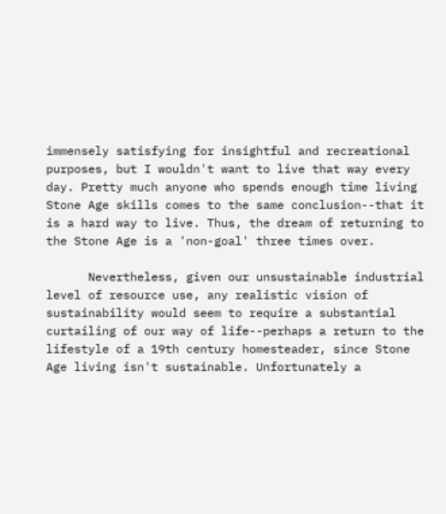immensely satisfying for insightful and recreational purposes, but I wouldn't want to live that way every day. Pretty much anyone who spends enough time living Stone Age skills comes to the same conclusion--that it is a hard way to live. Thus, the dream of returning to the Stone Age is a 'non-goal' three times over.

      Nevertheless, given our unsustainable industrial level of resource use, any realistic vision of sustainability would seem to require a substantial curtailing of our way of life--perhaps a return to the lifestyle of a 19th century homesteader, since Stone Age living isn't sustainable. Unfortunately a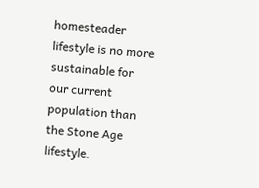homesteader lifestyle is no more sustainable for our current population than the Stone Age lifestyle.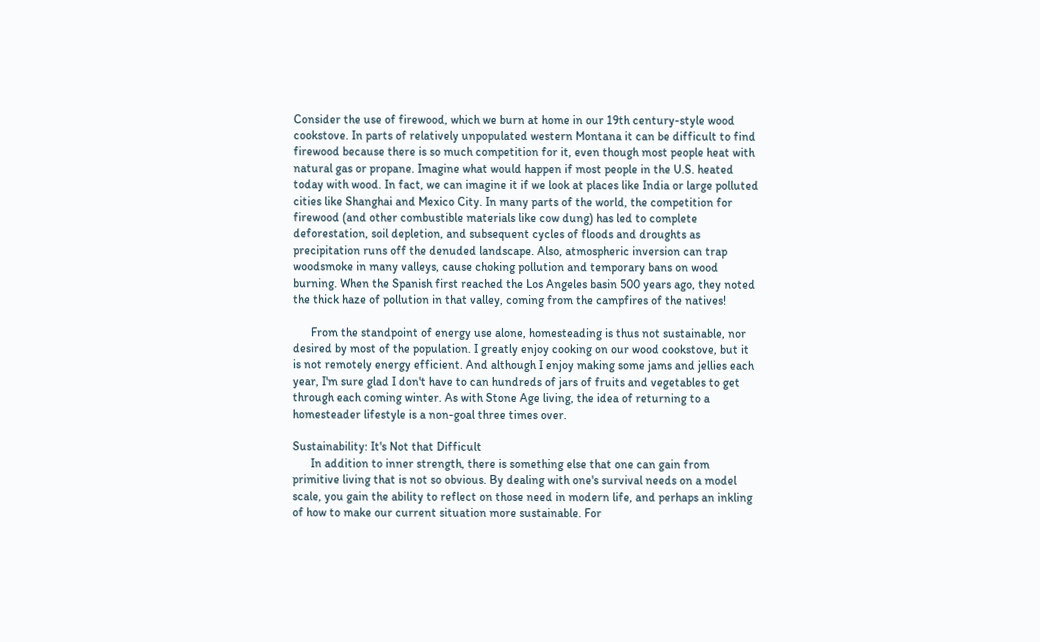Consider the use of firewood, which we burn at home in our 19th century-style wood cookstove. In parts of relatively unpopulated western Montana it can be difficult to find firewood because there is so much competition for it, even though most people heat with natural gas or propane. Imagine what would happen if most people in the U.S. heated today with wood. In fact, we can imagine it if we look at places like India or large polluted cities like Shanghai and Mexico City. In many parts of the world, the competition for firewood (and other combustible materials like cow dung) has led to complete deforestation, soil depletion, and subsequent cycles of floods and droughts as precipitation runs off the denuded landscape. Also, atmospheric inversion can trap woodsmoke in many valleys, cause choking pollution and temporary bans on wood burning. When the Spanish first reached the Los Angeles basin 500 years ago, they noted the thick haze of pollution in that valley, coming from the campfires of the natives!

      From the standpoint of energy use alone, homesteading is thus not sustainable, nor desired by most of the population. I greatly enjoy cooking on our wood cookstove, but it is not remotely energy efficient. And although I enjoy making some jams and jellies each year, I'm sure glad I don't have to can hundreds of jars of fruits and vegetables to get through each coming winter. As with Stone Age living, the idea of returning to a homesteader lifestyle is a non-goal three times over.

Sustainability: It's Not that Difficult
      In addition to inner strength, there is something else that one can gain from primitive living that is not so obvious. By dealing with one's survival needs on a model scale, you gain the ability to reflect on those need in modern life, and perhaps an inkling of how to make our current situation more sustainable. For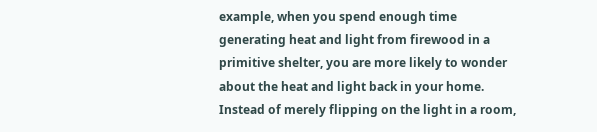example, when you spend enough time generating heat and light from firewood in a primitive shelter, you are more likely to wonder about the heat and light back in your home. Instead of merely flipping on the light in a room,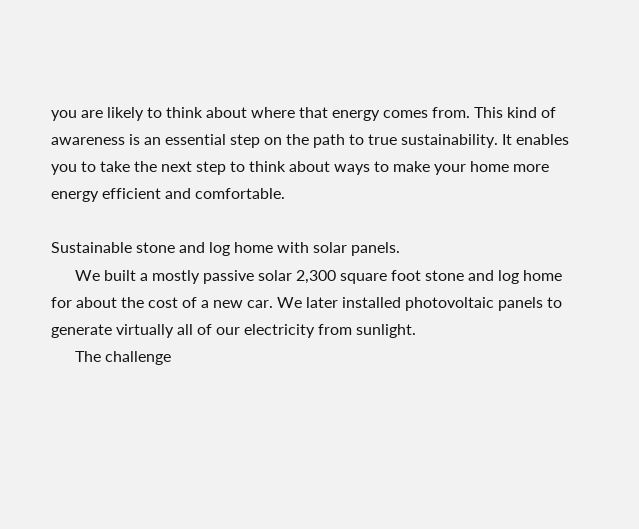you are likely to think about where that energy comes from. This kind of awareness is an essential step on the path to true sustainability. It enables you to take the next step to think about ways to make your home more energy efficient and comfortable.

Sustainable stone and log home with solar panels.
      We built a mostly passive solar 2,300 square foot stone and log home for about the cost of a new car. We later installed photovoltaic panels to generate virtually all of our electricity from sunlight.
      The challenge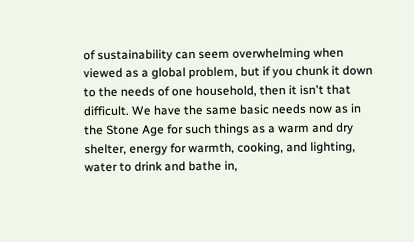of sustainability can seem overwhelming when viewed as a global problem, but if you chunk it down to the needs of one household, then it isn't that difficult. We have the same basic needs now as in the Stone Age for such things as a warm and dry shelter, energy for warmth, cooking, and lighting, water to drink and bathe in,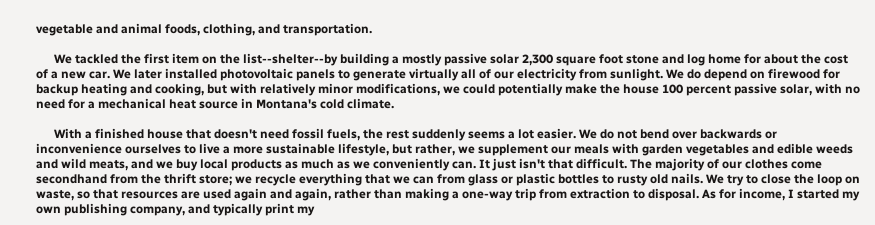vegetable and animal foods, clothing, and transportation.

      We tackled the first item on the list--shelter--by building a mostly passive solar 2,300 square foot stone and log home for about the cost of a new car. We later installed photovoltaic panels to generate virtually all of our electricity from sunlight. We do depend on firewood for backup heating and cooking, but with relatively minor modifications, we could potentially make the house 100 percent passive solar, with no need for a mechanical heat source in Montana's cold climate.

      With a finished house that doesn't need fossil fuels, the rest suddenly seems a lot easier. We do not bend over backwards or inconvenience ourselves to live a more sustainable lifestyle, but rather, we supplement our meals with garden vegetables and edible weeds and wild meats, and we buy local products as much as we conveniently can. It just isn't that difficult. The majority of our clothes come secondhand from the thrift store; we recycle everything that we can from glass or plastic bottles to rusty old nails. We try to close the loop on waste, so that resources are used again and again, rather than making a one-way trip from extraction to disposal. As for income, I started my own publishing company, and typically print my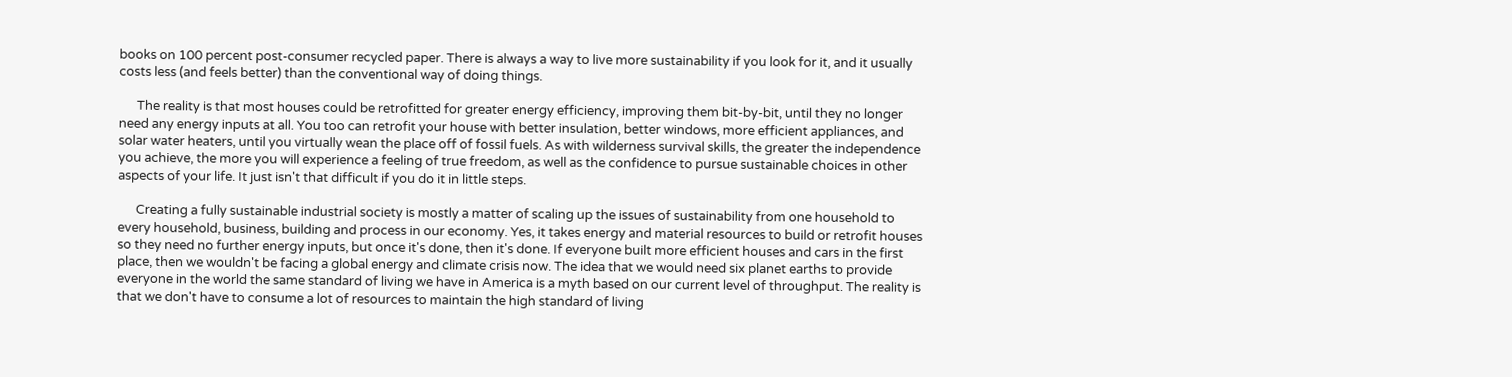books on 100 percent post-consumer recycled paper. There is always a way to live more sustainability if you look for it, and it usually costs less (and feels better) than the conventional way of doing things.

      The reality is that most houses could be retrofitted for greater energy efficiency, improving them bit-by-bit, until they no longer need any energy inputs at all. You too can retrofit your house with better insulation, better windows, more efficient appliances, and solar water heaters, until you virtually wean the place off of fossil fuels. As with wilderness survival skills, the greater the independence you achieve, the more you will experience a feeling of true freedom, as well as the confidence to pursue sustainable choices in other aspects of your life. It just isn't that difficult if you do it in little steps.

      Creating a fully sustainable industrial society is mostly a matter of scaling up the issues of sustainability from one household to every household, business, building and process in our economy. Yes, it takes energy and material resources to build or retrofit houses so they need no further energy inputs, but once it's done, then it's done. If everyone built more efficient houses and cars in the first place, then we wouldn't be facing a global energy and climate crisis now. The idea that we would need six planet earths to provide everyone in the world the same standard of living we have in America is a myth based on our current level of throughput. The reality is that we don't have to consume a lot of resources to maintain the high standard of living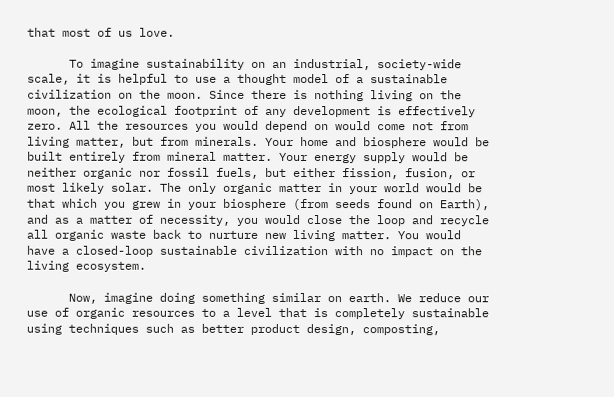that most of us love.

      To imagine sustainability on an industrial, society-wide scale, it is helpful to use a thought model of a sustainable civilization on the moon. Since there is nothing living on the moon, the ecological footprint of any development is effectively zero. All the resources you would depend on would come not from living matter, but from minerals. Your home and biosphere would be built entirely from mineral matter. Your energy supply would be neither organic nor fossil fuels, but either fission, fusion, or most likely solar. The only organic matter in your world would be that which you grew in your biosphere (from seeds found on Earth), and as a matter of necessity, you would close the loop and recycle all organic waste back to nurture new living matter. You would have a closed-loop sustainable civilization with no impact on the living ecosystem.

      Now, imagine doing something similar on earth. We reduce our use of organic resources to a level that is completely sustainable using techniques such as better product design, composting,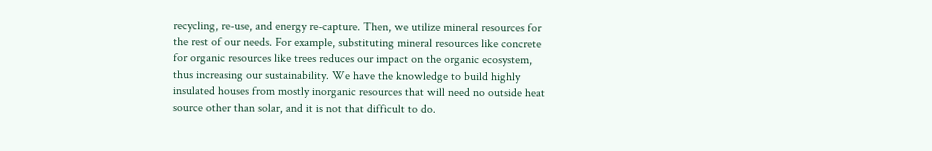recycling, re-use, and energy re-capture. Then, we utilize mineral resources for the rest of our needs. For example, substituting mineral resources like concrete for organic resources like trees reduces our impact on the organic ecosystem, thus increasing our sustainability. We have the knowledge to build highly insulated houses from mostly inorganic resources that will need no outside heat source other than solar, and it is not that difficult to do.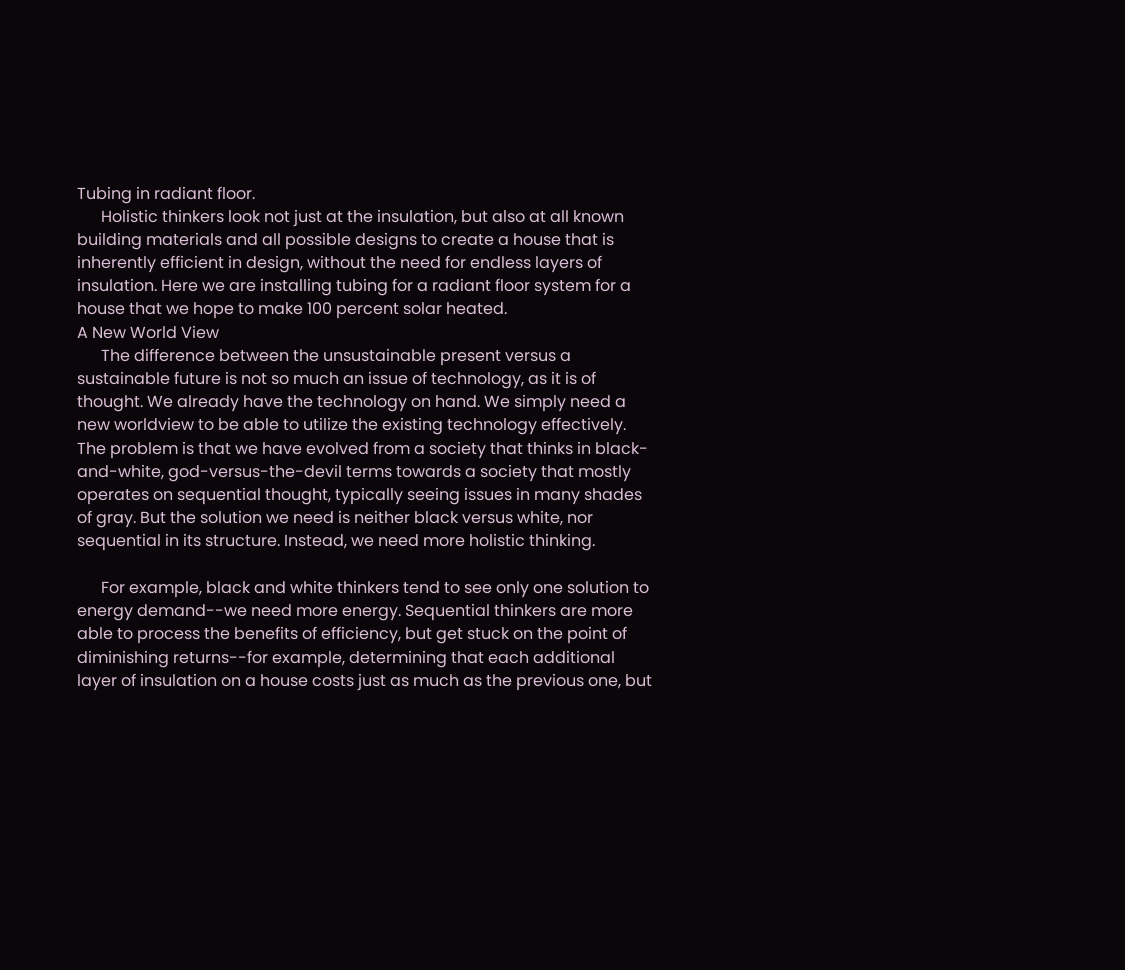Tubing in radiant floor.
      Holistic thinkers look not just at the insulation, but also at all known building materials and all possible designs to create a house that is inherently efficient in design, without the need for endless layers of insulation. Here we are installing tubing for a radiant floor system for a house that we hope to make 100 percent solar heated.
A New World View
      The difference between the unsustainable present versus a sustainable future is not so much an issue of technology, as it is of thought. We already have the technology on hand. We simply need a new worldview to be able to utilize the existing technology effectively. The problem is that we have evolved from a society that thinks in black-and-white, god-versus-the-devil terms towards a society that mostly operates on sequential thought, typically seeing issues in many shades of gray. But the solution we need is neither black versus white, nor sequential in its structure. Instead, we need more holistic thinking.

      For example, black and white thinkers tend to see only one solution to energy demand--we need more energy. Sequential thinkers are more able to process the benefits of efficiency, but get stuck on the point of diminishing returns--for example, determining that each additional layer of insulation on a house costs just as much as the previous one, but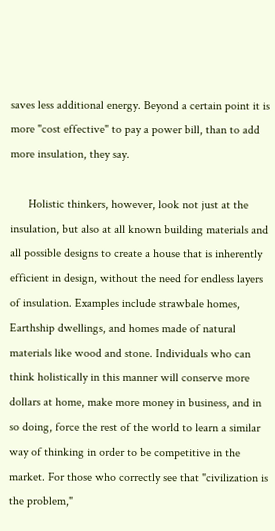saves less additional energy. Beyond a certain point it is more "cost effective" to pay a power bill, than to add more insulation, they say.

      Holistic thinkers, however, look not just at the insulation, but also at all known building materials and all possible designs to create a house that is inherently efficient in design, without the need for endless layers of insulation. Examples include strawbale homes, Earthship dwellings, and homes made of natural materials like wood and stone. Individuals who can think holistically in this manner will conserve more dollars at home, make more money in business, and in so doing, force the rest of the world to learn a similar way of thinking in order to be competitive in the market. For those who correctly see that "civilization is the problem,"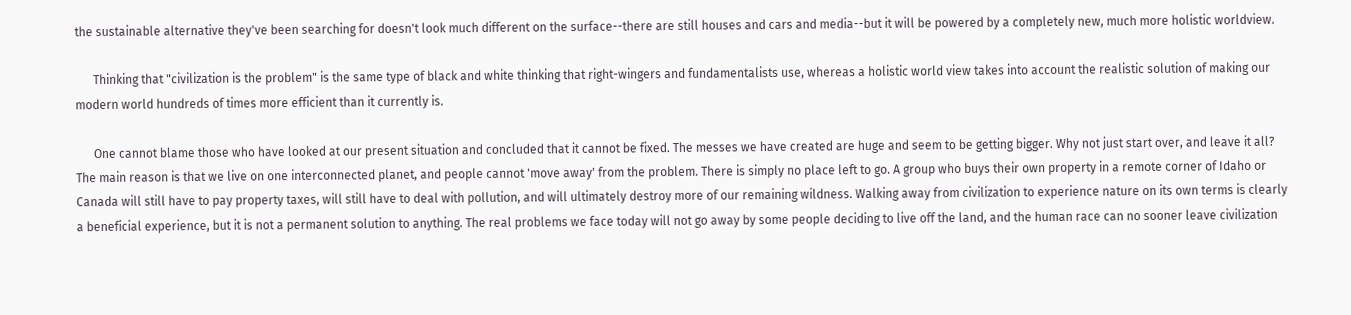the sustainable alternative they've been searching for doesn't look much different on the surface--there are still houses and cars and media--but it will be powered by a completely new, much more holistic worldview.

      Thinking that "civilization is the problem" is the same type of black and white thinking that right-wingers and fundamentalists use, whereas a holistic world view takes into account the realistic solution of making our modern world hundreds of times more efficient than it currently is.

      One cannot blame those who have looked at our present situation and concluded that it cannot be fixed. The messes we have created are huge and seem to be getting bigger. Why not just start over, and leave it all? The main reason is that we live on one interconnected planet, and people cannot 'move away' from the problem. There is simply no place left to go. A group who buys their own property in a remote corner of Idaho or Canada will still have to pay property taxes, will still have to deal with pollution, and will ultimately destroy more of our remaining wildness. Walking away from civilization to experience nature on its own terms is clearly a beneficial experience, but it is not a permanent solution to anything. The real problems we face today will not go away by some people deciding to live off the land, and the human race can no sooner leave civilization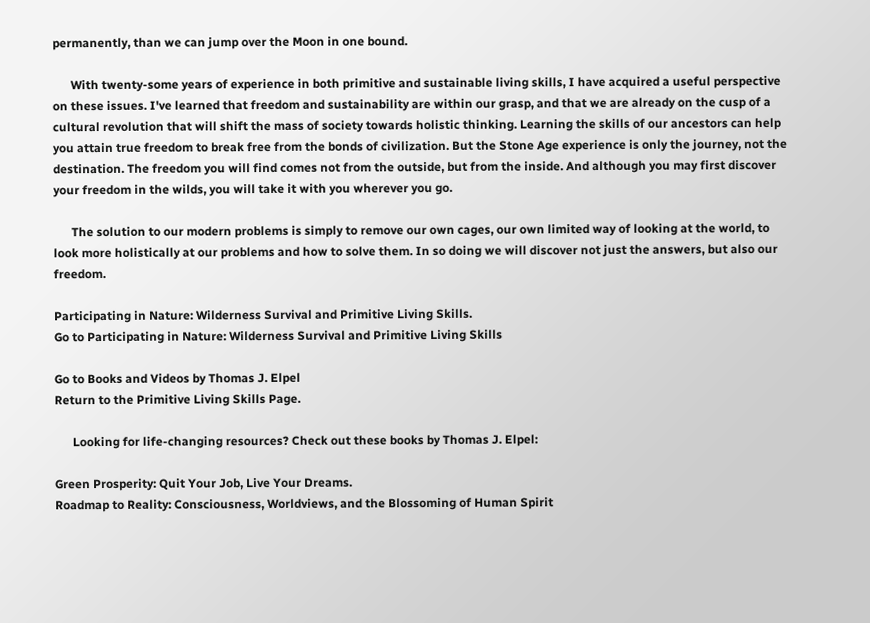permanently, than we can jump over the Moon in one bound.

      With twenty-some years of experience in both primitive and sustainable living skills, I have acquired a useful perspective on these issues. I've learned that freedom and sustainability are within our grasp, and that we are already on the cusp of a cultural revolution that will shift the mass of society towards holistic thinking. Learning the skills of our ancestors can help you attain true freedom to break free from the bonds of civilization. But the Stone Age experience is only the journey, not the destination. The freedom you will find comes not from the outside, but from the inside. And although you may first discover your freedom in the wilds, you will take it with you wherever you go.

      The solution to our modern problems is simply to remove our own cages, our own limited way of looking at the world, to look more holistically at our problems and how to solve them. In so doing we will discover not just the answers, but also our freedom.

Participating in Nature: Wilderness Survival and Primitive Living Skills.
Go to Participating in Nature: Wilderness Survival and Primitive Living Skills

Go to Books and Videos by Thomas J. Elpel
Return to the Primitive Living Skills Page.

      Looking for life-changing resources? Check out these books by Thomas J. Elpel:

Green Prosperity: Quit Your Job, Live Your Dreams.
Roadmap to Reality: Consciousness, Worldviews, and the Blossoming of Human Spirit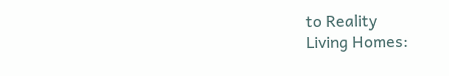to Reality
Living Homes: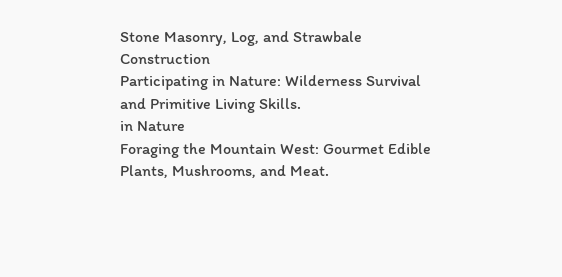Stone Masonry, Log, and Strawbale Construction
Participating in Nature: Wilderness Survival and Primitive Living Skills.
in Nature
Foraging the Mountain West: Gourmet Edible Plants, Mushrooms, and Meat.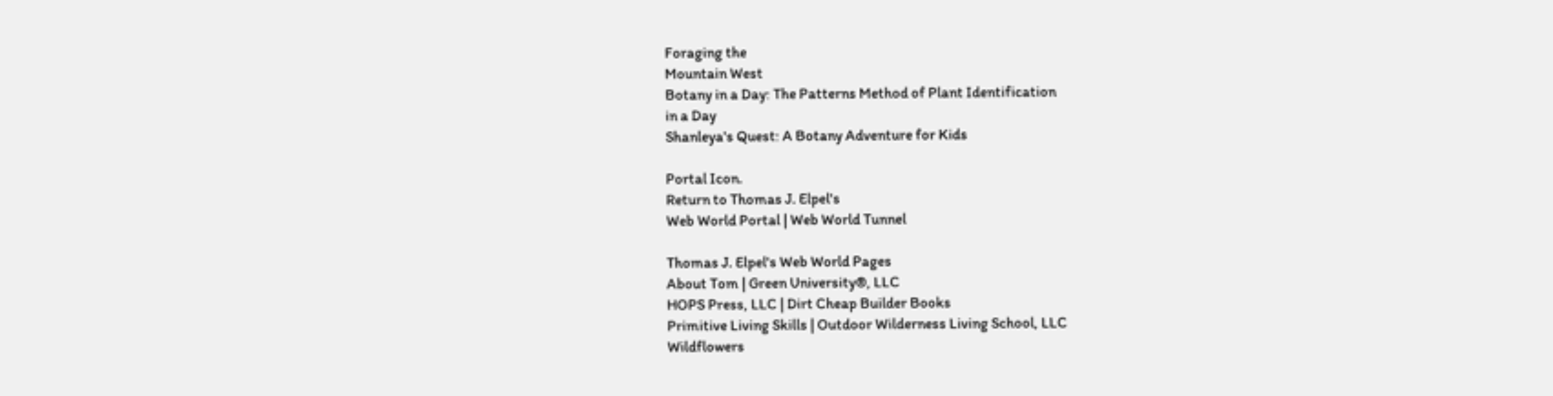Foraging the
Mountain West
Botany in a Day: The Patterns Method of Plant Identification
in a Day
Shanleya's Quest: A Botany Adventure for Kids

Portal Icon.
Return to Thomas J. Elpel's
Web World Portal | Web World Tunnel

Thomas J. Elpel's Web World Pages
About Tom | Green University®, LLC
HOPS Press, LLC | Dirt Cheap Builder Books
Primitive Living Skills | Outdoor Wilderness Living School, LLC
Wildflowers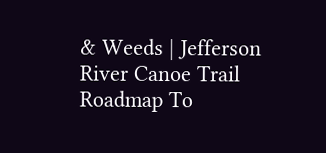& Weeds | Jefferson River Canoe Trail
Roadmap To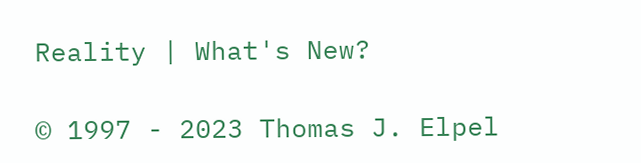Reality | What's New?

© 1997 - 2023 Thomas J. Elpel